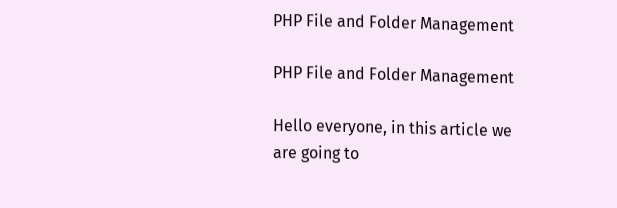PHP File and Folder Management

PHP File and Folder Management

Hello everyone, in this article we are going to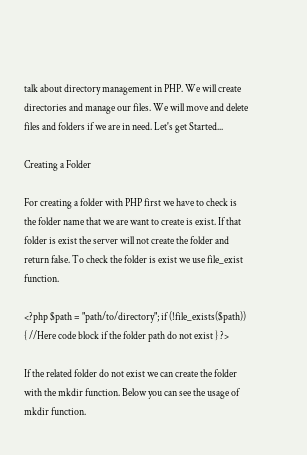talk about directory management in PHP. We will create directories and manage our files. We will move and delete files and folders if we are in need. Let's get Started...

Creating a Folder

For creating a folder with PHP first we have to check is the folder name that we are want to create is exist. If that folder is exist the server will not create the folder and return false. To check the folder is exist we use file_exist function.

<?php $path = "path/to/directory"; if (!file_exists($path)) { //Here code block if the folder path do not exist } ?>

If the related folder do not exist we can create the folder with the mkdir function. Below you can see the usage of mkdir function.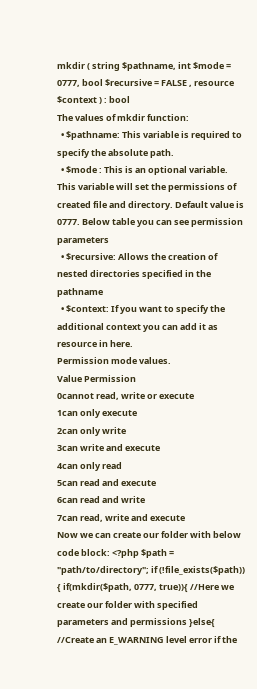mkdir ( string $pathname, int $mode = 0777, bool $recursive = FALSE , resource $context ) : bool
The values of mkdir function:
  • $pathname: This variable is required to specify the absolute path.
  • $mode : This is an optional variable. This variable will set the permissions of created file and directory. Default value is 0777. Below table you can see permission parameters
  • $recursive: Allows the creation of nested directories specified in the pathname
  • $context: If you want to specify the additional context you can add it as resource in here.
Permission mode values.
Value Permission
0cannot read, write or execute
1can only execute
2can only write
3can write and execute
4can only read
5can read and execute
6can read and write
7can read, write and execute
Now we can create our folder with below code block: <?php $path = "path/to/directory"; if (!file_exists($path)) { if(mkdir($path, 0777, true)){ //Here we create our folder with specified parameters and permissions }else{ //Create an E_WARNING level error if the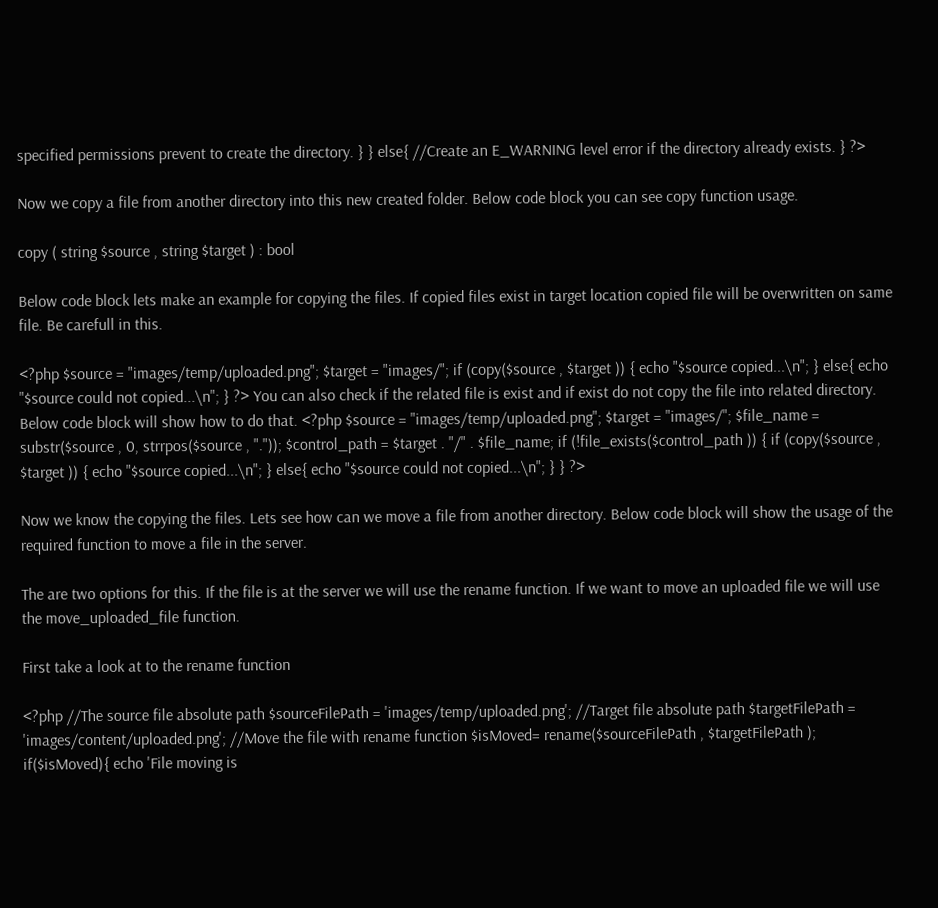specified permissions prevent to create the directory. } } else{ //Create an E_WARNING level error if the directory already exists. } ?>

Now we copy a file from another directory into this new created folder. Below code block you can see copy function usage.

copy ( string $source , string $target ) : bool

Below code block lets make an example for copying the files. If copied files exist in target location copied file will be overwritten on same file. Be carefull in this.

<?php $source = "images/temp/uploaded.png"; $target = "images/"; if (copy($source , $target )) { echo "$source copied...\n"; } else{ echo "$source could not copied...\n"; } ?> You can also check if the related file is exist and if exist do not copy the file into related directory. Below code block will show how to do that. <?php $source = "images/temp/uploaded.png"; $target = "images/"; $file_name = substr($source , 0, strrpos($source , ".")); $control_path = $target . "/" . $file_name; if (!file_exists($control_path )) { if (copy($source , $target )) { echo "$source copied...\n"; } else{ echo "$source could not copied...\n"; } } ?>

Now we know the copying the files. Lets see how can we move a file from another directory. Below code block will show the usage of the required function to move a file in the server.

The are two options for this. If the file is at the server we will use the rename function. If we want to move an uploaded file we will use the move_uploaded_file function.

First take a look at to the rename function

<?php //The source file absolute path $sourceFilePath = 'images/temp/uploaded.png'; //Target file absolute path $targetFilePath = 'images/content/uploaded.png'; //Move the file with rename function $isMoved= rename($sourceFilePath , $targetFilePath ); if($isMoved){ echo 'File moving is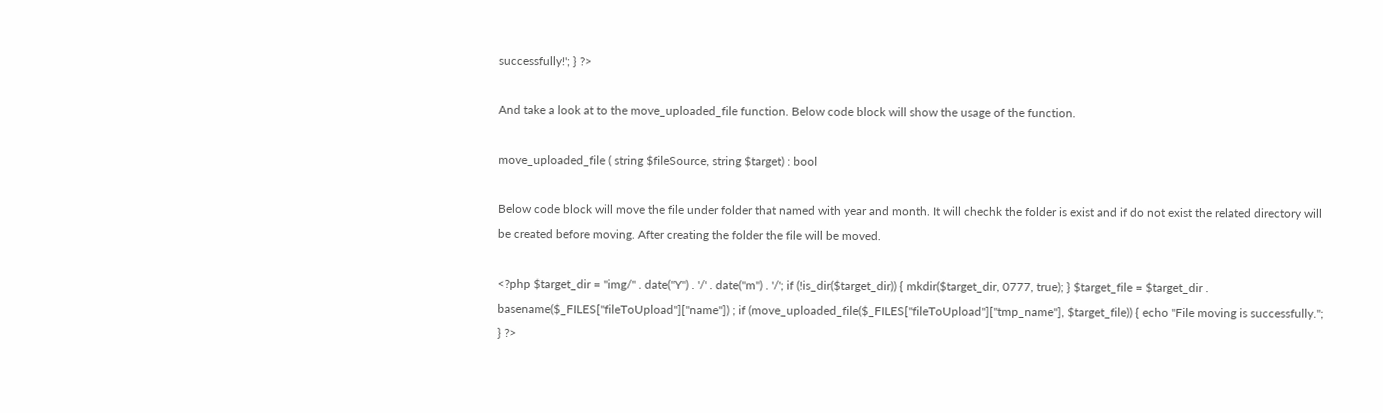successfully!'; } ?>

And take a look at to the move_uploaded_file function. Below code block will show the usage of the function.

move_uploaded_file ( string $fileSource, string $target) : bool

Below code block will move the file under folder that named with year and month. It will chechk the folder is exist and if do not exist the related directory will be created before moving. After creating the folder the file will be moved.

<?php $target_dir = "img/" . date("Y") . '/' . date("m") . '/'; if (!is_dir($target_dir)) { mkdir($target_dir, 0777, true); } $target_file = $target_dir . basename($_FILES["fileToUpload"]["name"]) ; if (move_uploaded_file($_FILES["fileToUpload"]["tmp_name"], $target_file)) { echo "File moving is successfully."; } ?>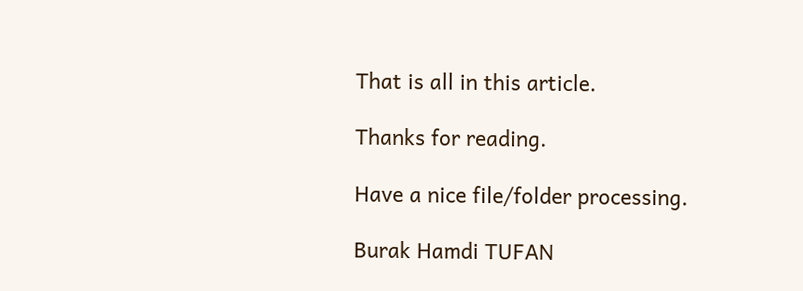That is all in this article.

Thanks for reading.

Have a nice file/folder processing.

Burak Hamdi TUFAN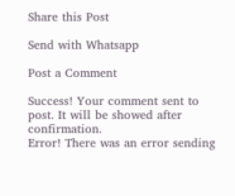Share this Post

Send with Whatsapp

Post a Comment

Success! Your comment sent to post. It will be showed after confirmation.
Error! There was an error sending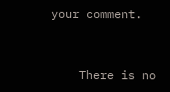your comment.


    There is no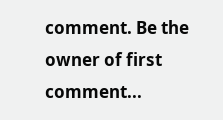comment. Be the owner of first comment...